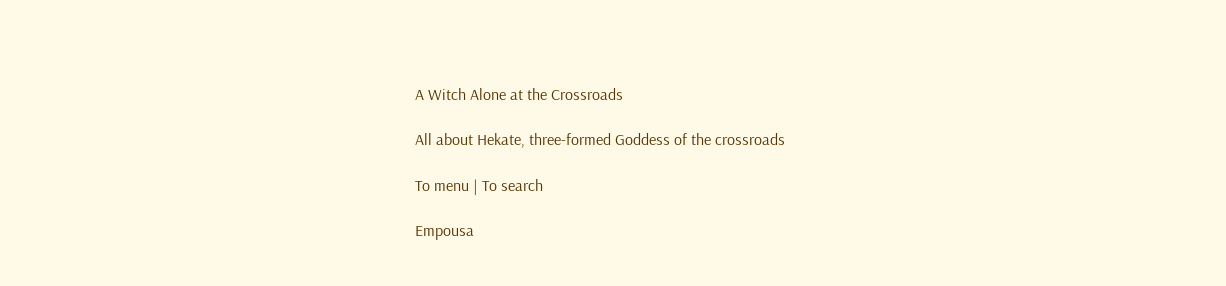A Witch Alone at the Crossroads

All about Hekate, three-formed Goddess of the crossroads

To menu | To search

Empousa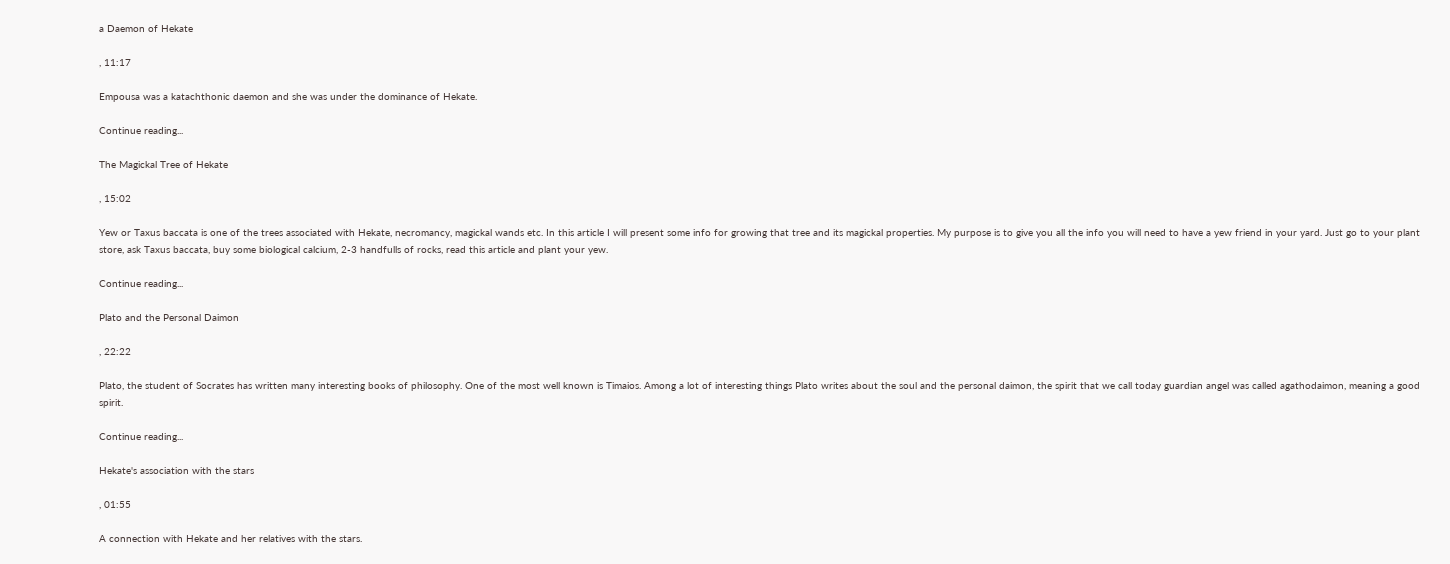a Daemon of Hekate

, 11:17

Empousa was a katachthonic daemon and she was under the dominance of Hekate.

Continue reading...

The Magickal Tree of Hekate

, 15:02

Yew or Taxus baccata is one of the trees associated with Hekate, necromancy, magickal wands etc. In this article I will present some info for growing that tree and its magickal properties. My purpose is to give you all the info you will need to have a yew friend in your yard. Just go to your plant store, ask Taxus baccata, buy some biological calcium, 2-3 handfulls of rocks, read this article and plant your yew.

Continue reading...

Plato and the Personal Daimon

, 22:22

Plato, the student of Socrates has written many interesting books of philosophy. One of the most well known is Timaios. Among a lot of interesting things Plato writes about the soul and the personal daimon, the spirit that we call today guardian angel was called agathodaimon, meaning a good spirit.

Continue reading...

Hekate's association with the stars

, 01:55

A connection with Hekate and her relatives with the stars.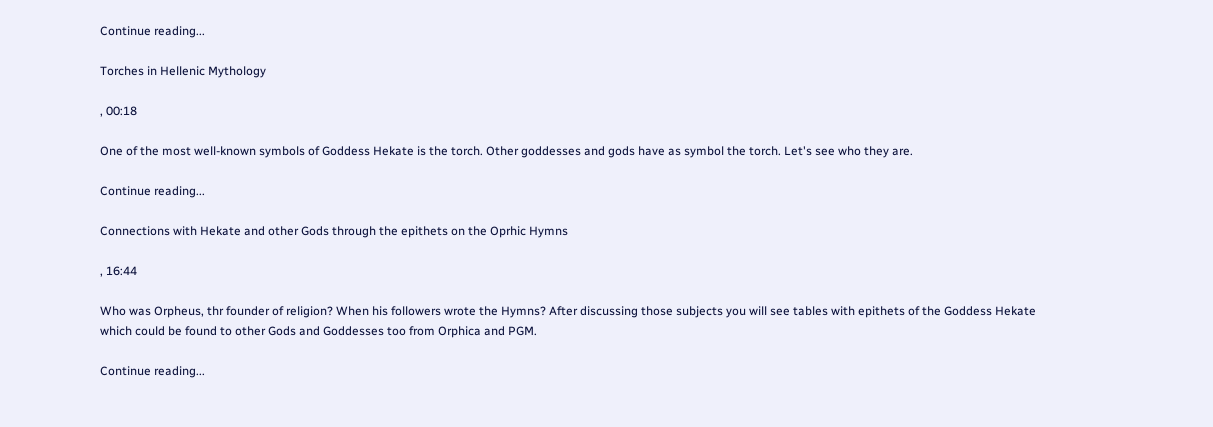Continue reading...

Torches in Hellenic Mythology

, 00:18

One of the most well-known symbols of Goddess Hekate is the torch. Other goddesses and gods have as symbol the torch. Let's see who they are.

Continue reading...

Connections with Hekate and other Gods through the epithets on the Oprhic Hymns

, 16:44

Who was Orpheus, thr founder of religion? When his followers wrote the Hymns? After discussing those subjects you will see tables with epithets of the Goddess Hekate which could be found to other Gods and Goddesses too from Orphica and PGM.

Continue reading...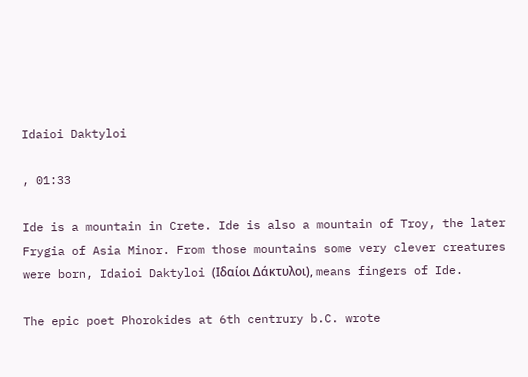Idaioi Daktyloi

, 01:33

Ide is a mountain in Crete. Ide is also a mountain of Troy, the later Frygia of Asia Minor. From those mountains some very clever creatures were born, Idaioi Daktyloi (Ιδαίοι Δάκτυλοι), means fingers of Ide.

The epic poet Phorokides at 6th centrury b.C. wrote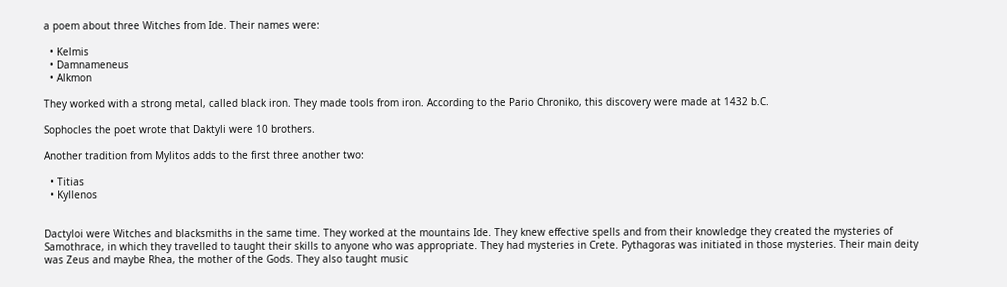a poem about three Witches from Ide. Their names were:

  • Kelmis
  • Damnameneus
  • Alkmon

They worked with a strong metal, called black iron. They made tools from iron. According to the Pario Chroniko, this discovery were made at 1432 b.C.

Sophocles the poet wrote that Daktyli were 10 brothers.

Another tradition from Mylitos adds to the first three another two:

  • Titias
  • Kyllenos


Dactyloi were Witches and blacksmiths in the same time. They worked at the mountains Ide. They knew effective spells and from their knowledge they created the mysteries of Samothrace, in which they travelled to taught their skills to anyone who was appropriate. They had mysteries in Crete. Pythagoras was initiated in those mysteries. Their main deity was Zeus and maybe Rhea, the mother of the Gods. They also taught music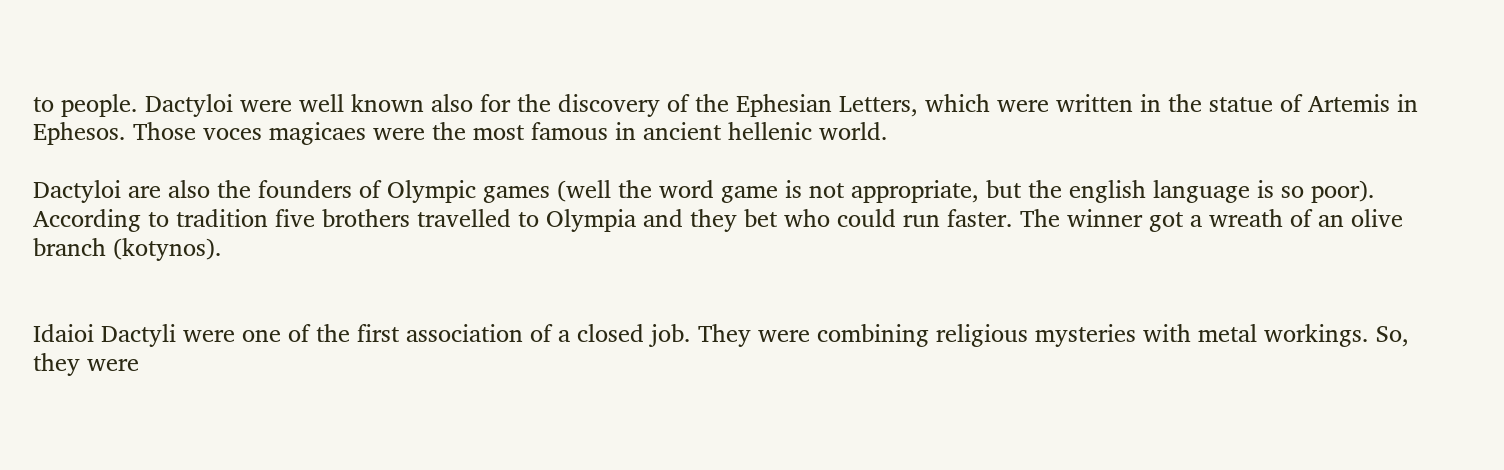to people. Dactyloi were well known also for the discovery of the Ephesian Letters, which were written in the statue of Artemis in Ephesos. Those voces magicaes were the most famous in ancient hellenic world.

Dactyloi are also the founders of Olympic games (well the word game is not appropriate, but the english language is so poor). According to tradition five brothers travelled to Olympia and they bet who could run faster. The winner got a wreath of an olive branch (kotynos).


Idaioi Dactyli were one of the first association of a closed job. They were combining religious mysteries with metal workings. So, they were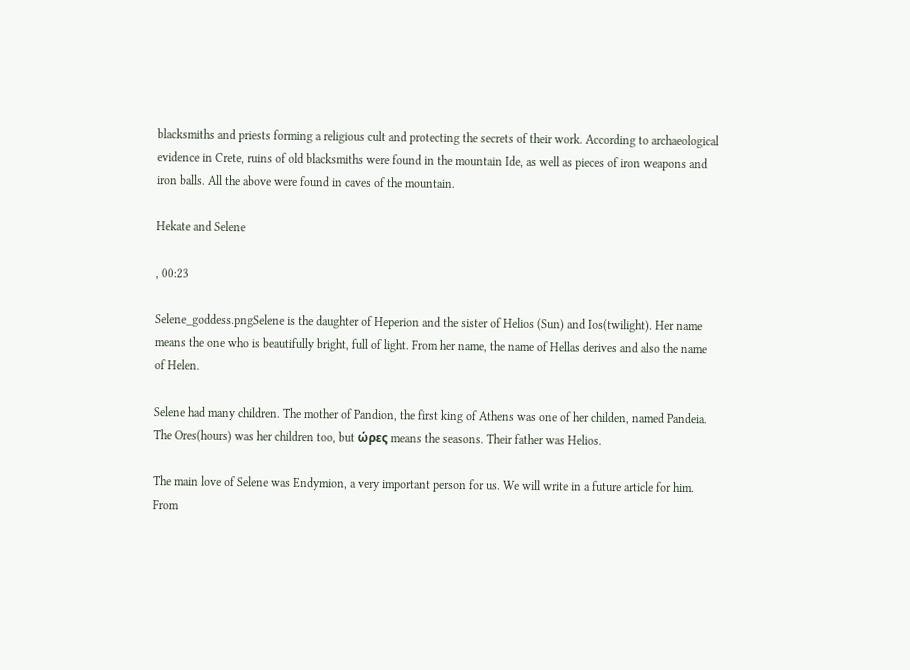blacksmiths and priests forming a religious cult and protecting the secrets of their work. According to archaeological evidence in Crete, ruins of old blacksmiths were found in the mountain Ide, as well as pieces of iron weapons and iron balls. All the above were found in caves of the mountain.

Hekate and Selene

, 00:23

Selene_goddess.pngSelene is the daughter of Heperion and the sister of Helios (Sun) and Ios(twilight). Her name means the one who is beautifully bright, full of light. From her name, the name of Hellas derives and also the name of Helen.

Selene had many children. The mother of Pandion, the first king of Athens was one of her childen, named Pandeia. The Ores(hours) was her children too, but ώρες means the seasons. Their father was Helios.

The main love of Selene was Endymion, a very important person for us. We will write in a future article for him. From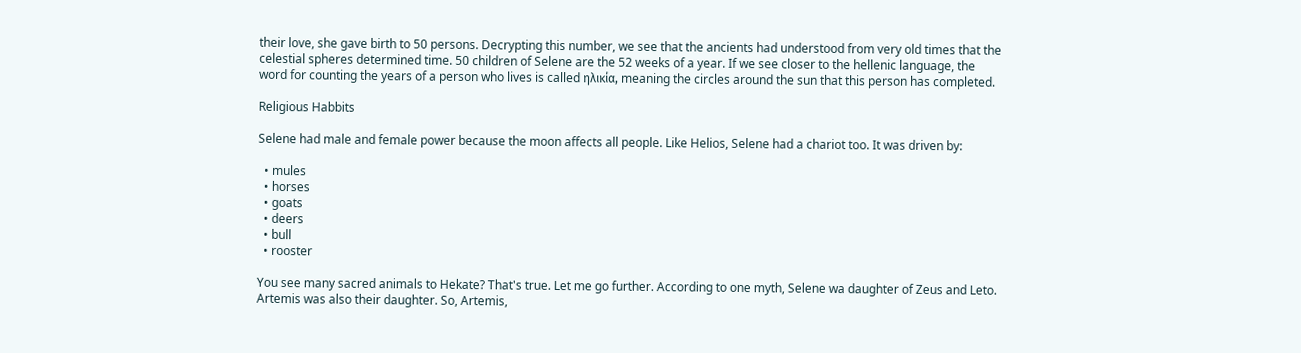their love, she gave birth to 50 persons. Decrypting this number, we see that the ancients had understood from very old times that the celestial spheres determined time. 50 children of Selene are the 52 weeks of a year. If we see closer to the hellenic language, the word for counting the years of a person who lives is called ηλικία, meaning the circles around the sun that this person has completed.

Religious Habbits

Selene had male and female power because the moon affects all people. Like Helios, Selene had a chariot too. It was driven by:

  • mules
  • horses
  • goats
  • deers
  • bull
  • rooster

You see many sacred animals to Hekate? That's true. Let me go further. According to one myth, Selene wa daughter of Zeus and Leto. Artemis was also their daughter. So, Artemis,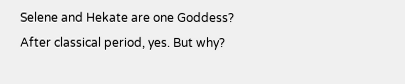Selene and Hekate are one Goddess? After classical period, yes. But why?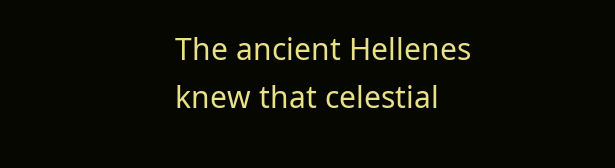The ancient Hellenes knew that celestial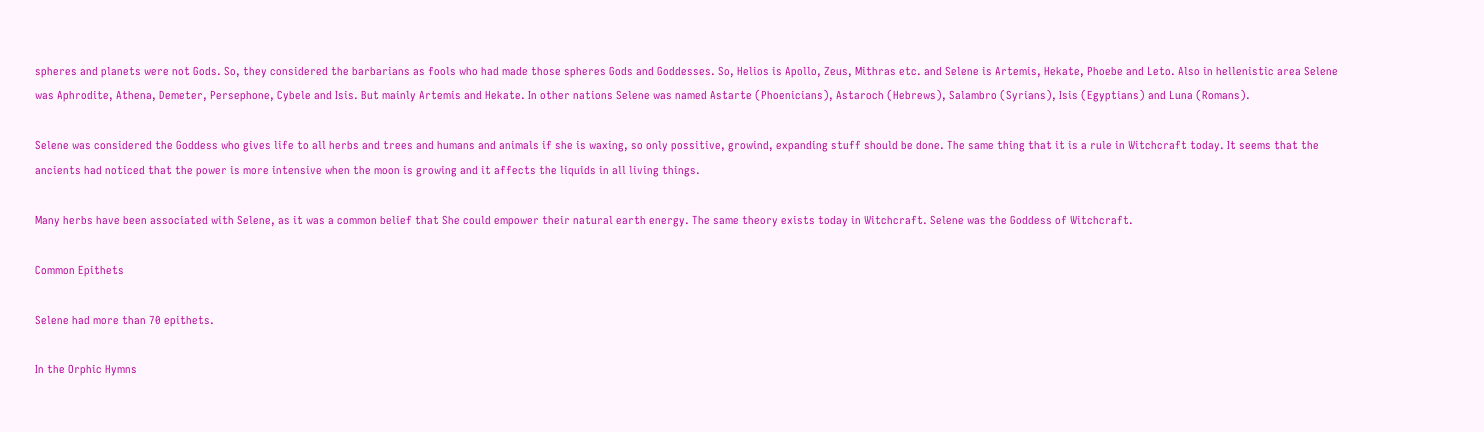spheres and planets were not Gods. So, they considered the barbarians as fools who had made those spheres Gods and Goddesses. So, Helios is Apollo, Zeus, Mithras etc. and Selene is Artemis, Hekate, Phoebe and Leto. Also in hellenistic area Selene was Aphrodite, Athena, Demeter, Persephone, Cybele and Isis. But mainly Artemis and Hekate. In other nations Selene was named Astarte (Phoenicians), Astaroch (Hebrews), Salambro (Syrians), Isis (Egyptians) and Luna (Romans).

Selene was considered the Goddess who gives life to all herbs and trees and humans and animals if she is waxing, so only possitive, growind, expanding stuff should be done. The same thing that it is a rule in Witchcraft today. It seems that the ancients had noticed that the power is more intensive when the moon is growing and it affects the liquids in all living things.

Many herbs have been associated with Selene, as it was a common belief that She could empower their natural earth energy. The same theory exists today in Witchcraft. Selene was the Goddess of Witchcraft.

Common Epithets

Selene had more than 70 epithets.

In the Orphic Hymns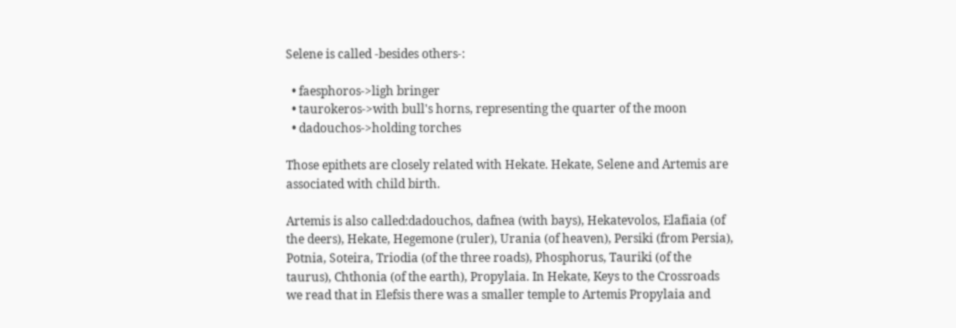Selene is called -besides others-:

  • faesphoros->ligh bringer
  • taurokeros->with bull's horns, representing the quarter of the moon
  • dadouchos->holding torches

Those epithets are closely related with Hekate. Hekate, Selene and Artemis are associated with child birth.

Artemis is also called:dadouchos, dafnea (with bays), Hekatevolos, Elafiaia (of the deers), Hekate, Hegemone (ruler), Urania (of heaven), Persiki (from Persia), Potnia, Soteira, Triodia (of the three roads), Phosphorus, Tauriki (of the taurus), Chthonia (of the earth), Propylaia. In Hekate, Keys to the Crossroads we read that in Elefsis there was a smaller temple to Artemis Propylaia and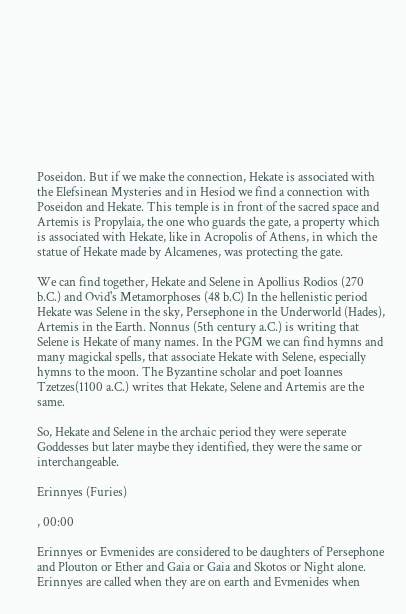Poseidon. But if we make the connection, Hekate is associated with the Elefsinean Mysteries and in Hesiod we find a connection with Poseidon and Hekate. This temple is in front of the sacred space and Artemis is Propylaia, the one who guards the gate, a property which is associated with Hekate, like in Acropolis of Athens, in which the statue of Hekate made by Alcamenes, was protecting the gate.

We can find together, Hekate and Selene in Apollius Rodios (270 b.C.) and Ovid's Metamorphoses (48 b.C) In the hellenistic period Hekate was Selene in the sky, Persephone in the Underworld (Hades), Artemis in the Earth. Nonnus (5th century a.C.) is writing that Selene is Hekate of many names. In the PGM we can find hymns and many magickal spells, that associate Hekate with Selene, especially hymns to the moon. The Byzantine scholar and poet Ioannes Tzetzes(1100 a.C.) writes that Hekate, Selene and Artemis are the same.

So, Hekate and Selene in the archaic period they were seperate Goddesses but later maybe they identified, they were the same or interchangeable.

Erinnyes (Furies)

, 00:00

Erinnyes or Evmenides are considered to be daughters of Persephone and Plouton or Ether and Gaia or Gaia and Skotos or Night alone. Erinnyes are called when they are on earth and Evmenides when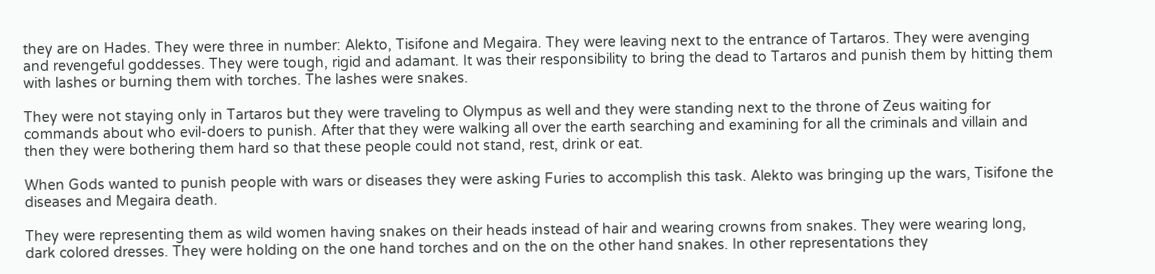they are on Hades. They were three in number: Alekto, Tisifone and Megaira. They were leaving next to the entrance of Tartaros. They were avenging and revengeful goddesses. They were tough, rigid and adamant. It was their responsibility to bring the dead to Tartaros and punish them by hitting them with lashes or burning them with torches. The lashes were snakes.

They were not staying only in Tartaros but they were traveling to Olympus as well and they were standing next to the throne of Zeus waiting for commands about who evil-doers to punish. After that they were walking all over the earth searching and examining for all the criminals and villain and then they were bothering them hard so that these people could not stand, rest, drink or eat.

When Gods wanted to punish people with wars or diseases they were asking Furies to accomplish this task. Alekto was bringing up the wars, Tisifone the diseases and Megaira death.

They were representing them as wild women having snakes on their heads instead of hair and wearing crowns from snakes. They were wearing long, dark colored dresses. They were holding on the one hand torches and on the on the other hand snakes. In other representations they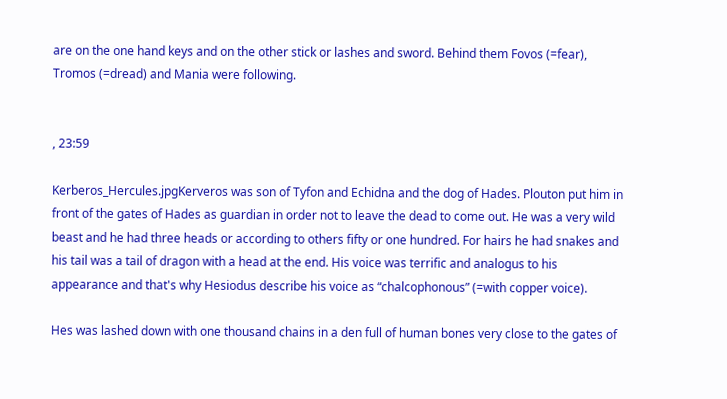are on the one hand keys and on the other stick or lashes and sword. Behind them Fovos (=fear), Tromos (=dread) and Mania were following.


, 23:59

Kerberos_Hercules.jpgKerveros was son of Tyfon and Echidna and the dog of Hades. Plouton put him in front of the gates of Hades as guardian in order not to leave the dead to come out. He was a very wild beast and he had three heads or according to others fifty or one hundred. For hairs he had snakes and his tail was a tail of dragon with a head at the end. His voice was terrific and analogus to his appearance and that's why Hesiodus describe his voice as “chalcophonous” (=with copper voice).

Hes was lashed down with one thousand chains in a den full of human bones very close to the gates of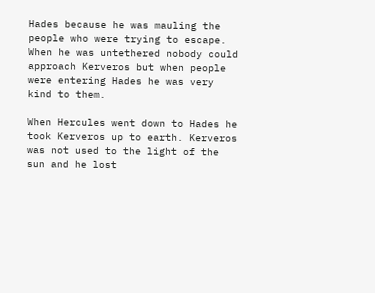Hades because he was mauling the people who were trying to escape. When he was untethered nobody could approach Kerveros but when people were entering Hades he was very kind to them.

When Hercules went down to Hades he took Kerveros up to earth. Kerveros was not used to the light of the sun and he lost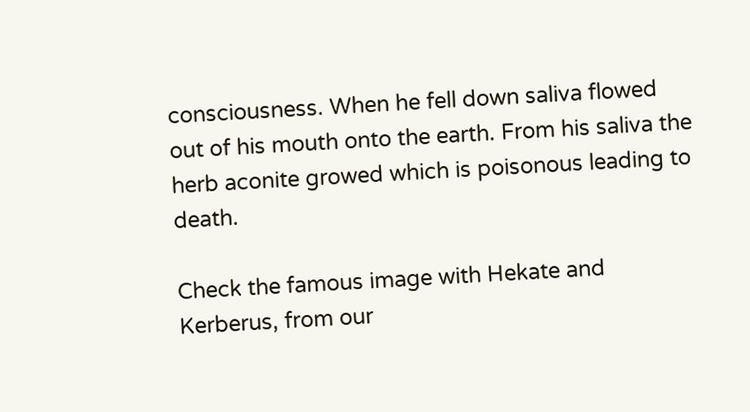consciousness. When he fell down saliva flowed out of his mouth onto the earth. From his saliva the herb aconite growed which is poisonous leading to death.

Check the famous image with Hekate and Kerberus, from our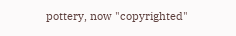pottery, now "copyrighted"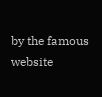by the famous website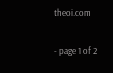theoi.com

- page 1 of 2